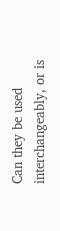Can they be used interchangeably, or is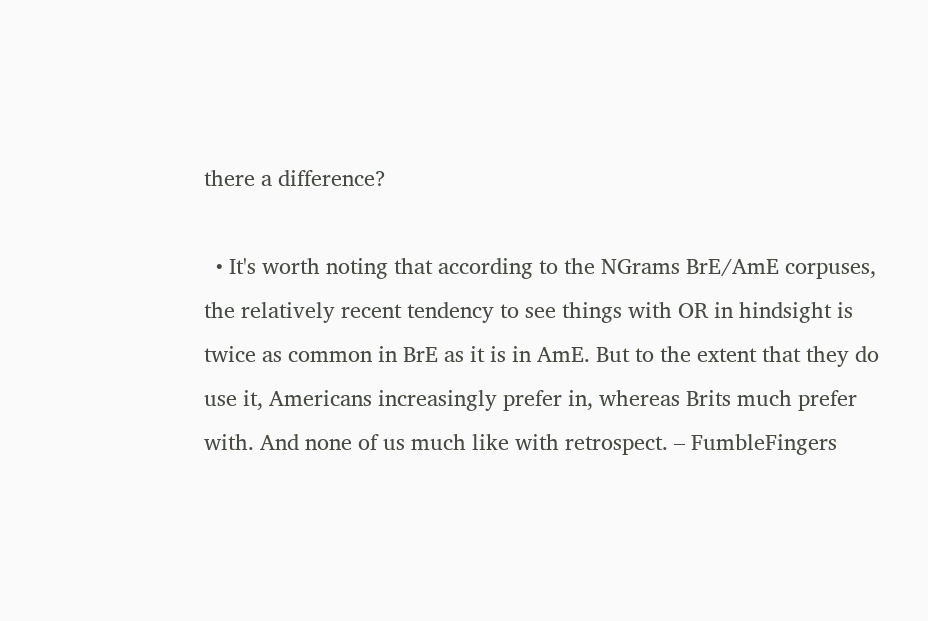there a difference?

  • It's worth noting that according to the NGrams BrE/AmE corpuses, the relatively recent tendency to see things with OR in hindsight is twice as common in BrE as it is in AmE. But to the extent that they do use it, Americans increasingly prefer in, whereas Brits much prefer with. And none of us much like with retrospect. – FumbleFingers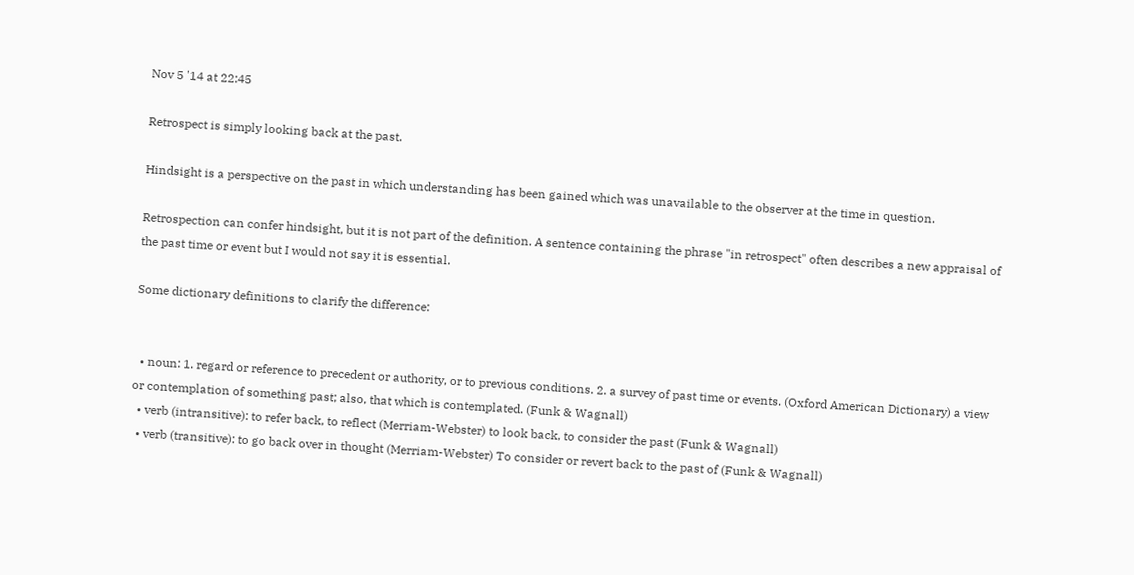Nov 5 '14 at 22:45

Retrospect is simply looking back at the past.

Hindsight is a perspective on the past in which understanding has been gained which was unavailable to the observer at the time in question.

Retrospection can confer hindsight, but it is not part of the definition. A sentence containing the phrase "in retrospect" often describes a new appraisal of the past time or event but I would not say it is essential.

Some dictionary definitions to clarify the difference:


  • noun: 1. regard or reference to precedent or authority, or to previous conditions. 2. a survey of past time or events. (Oxford American Dictionary) a view or contemplation of something past; also, that which is contemplated. (Funk & Wagnall)
  • verb (intransitive): to refer back, to reflect (Merriam-Webster) to look back, to consider the past (Funk & Wagnall)
  • verb (transitive): to go back over in thought (Merriam-Webster) To consider or revert back to the past of (Funk & Wagnall)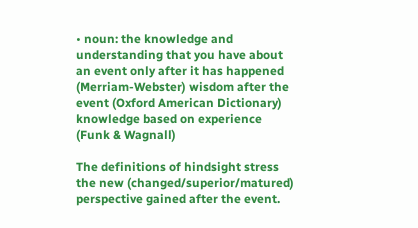• noun: the knowledge and understanding that you have about an event only after it has happened (Merriam-Webster) wisdom after the event (Oxford American Dictionary) knowledge based on experience (Funk & Wagnall)

The definitions of hindsight stress the new (changed/superior/matured) perspective gained after the event.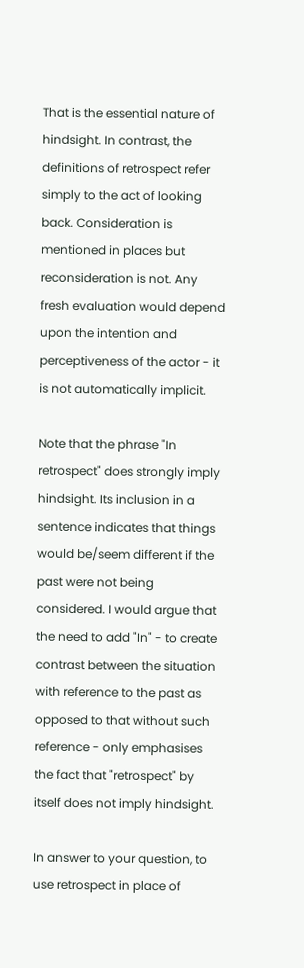That is the essential nature of hindsight. In contrast, the definitions of retrospect refer simply to the act of looking back. Consideration is mentioned in places but reconsideration is not. Any fresh evaluation would depend upon the intention and perceptiveness of the actor - it is not automatically implicit.

Note that the phrase "In retrospect" does strongly imply hindsight. Its inclusion in a sentence indicates that things would be/seem different if the past were not being considered. I would argue that the need to add "In" - to create contrast between the situation with reference to the past as opposed to that without such reference - only emphasises the fact that "retrospect" by itself does not imply hindsight.

In answer to your question, to use retrospect in place of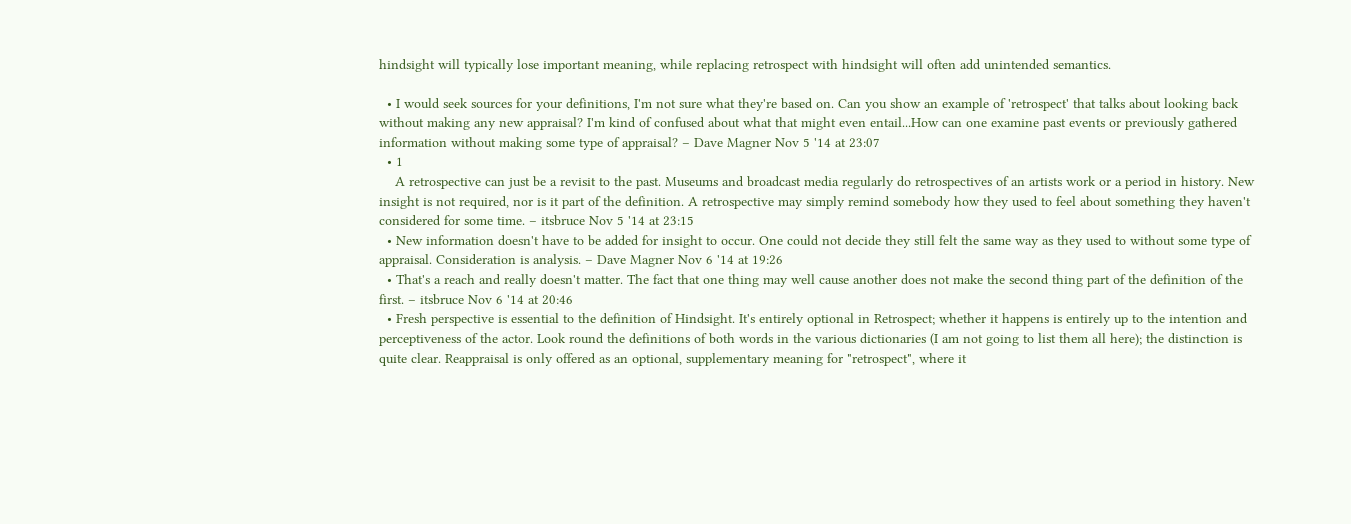hindsight will typically lose important meaning, while replacing retrospect with hindsight will often add unintended semantics.

  • I would seek sources for your definitions, I'm not sure what they're based on. Can you show an example of 'retrospect' that talks about looking back without making any new appraisal? I'm kind of confused about what that might even entail...How can one examine past events or previously gathered information without making some type of appraisal? – Dave Magner Nov 5 '14 at 23:07
  • 1
    A retrospective can just be a revisit to the past. Museums and broadcast media regularly do retrospectives of an artists work or a period in history. New insight is not required, nor is it part of the definition. A retrospective may simply remind somebody how they used to feel about something they haven't considered for some time. – itsbruce Nov 5 '14 at 23:15
  • New information doesn't have to be added for insight to occur. One could not decide they still felt the same way as they used to without some type of appraisal. Consideration is analysis. – Dave Magner Nov 6 '14 at 19:26
  • That's a reach and really doesn't matter. The fact that one thing may well cause another does not make the second thing part of the definition of the first. – itsbruce Nov 6 '14 at 20:46
  • Fresh perspective is essential to the definition of Hindsight. It's entirely optional in Retrospect; whether it happens is entirely up to the intention and perceptiveness of the actor. Look round the definitions of both words in the various dictionaries (I am not going to list them all here); the distinction is quite clear. Reappraisal is only offered as an optional, supplementary meaning for "retrospect", where it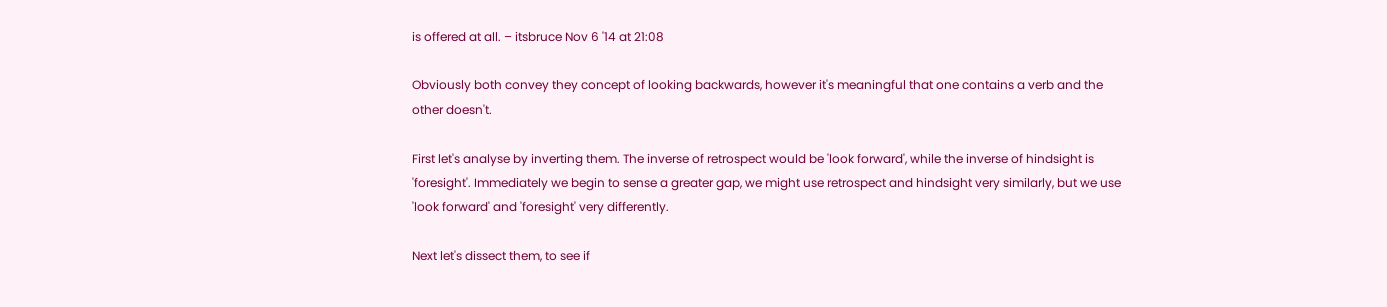is offered at all. – itsbruce Nov 6 '14 at 21:08

Obviously both convey they concept of looking backwards, however it's meaningful that one contains a verb and the other doesn't.

First let's analyse by inverting them. The inverse of retrospect would be 'look forward', while the inverse of hindsight is 'foresight'. Immediately we begin to sense a greater gap, we might use retrospect and hindsight very similarly, but we use 'look forward' and 'foresight' very differently.

Next let's dissect them, to see if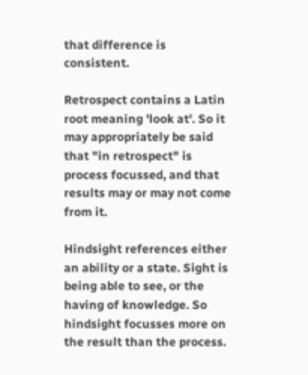that difference is consistent.

Retrospect contains a Latin root meaning 'look at'. So it may appropriately be said that "in retrospect" is process focussed, and that results may or may not come from it.

Hindsight references either an ability or a state. Sight is being able to see, or the having of knowledge. So hindsight focusses more on the result than the process.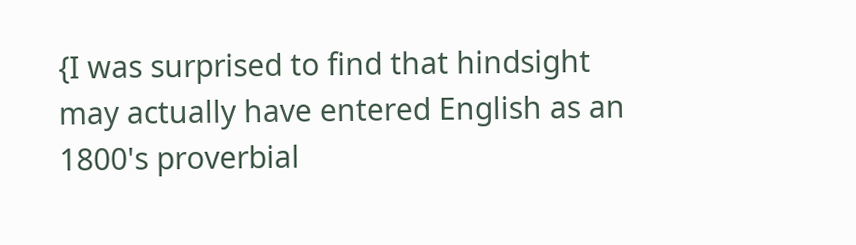{I was surprised to find that hindsight may actually have entered English as an 1800's proverbial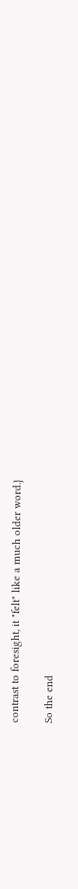contrast to foresight, it "felt" like a much older word.}

So the end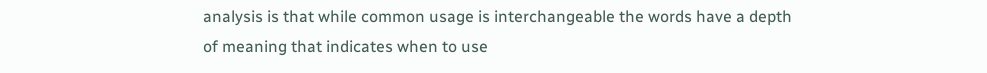analysis is that while common usage is interchangeable the words have a depth of meaning that indicates when to use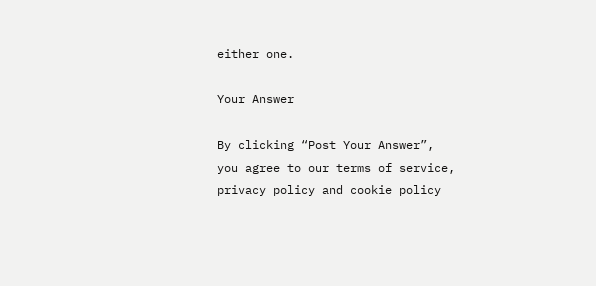either one.

Your Answer

By clicking “Post Your Answer”, you agree to our terms of service, privacy policy and cookie policy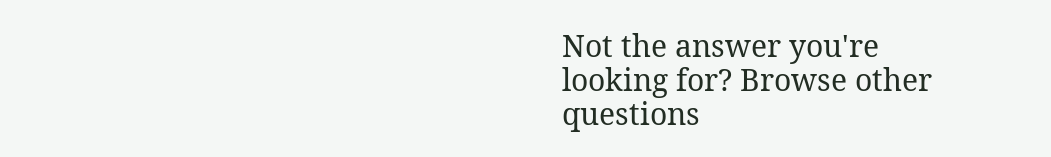Not the answer you're looking for? Browse other questions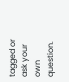tagged or ask your own question.